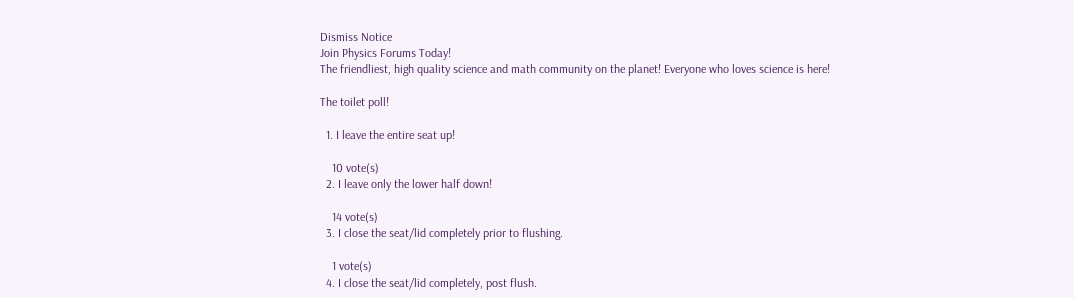Dismiss Notice
Join Physics Forums Today!
The friendliest, high quality science and math community on the planet! Everyone who loves science is here!

The toilet poll!

  1. I leave the entire seat up!

    10 vote(s)
  2. I leave only the lower half down!

    14 vote(s)
  3. I close the seat/lid completely prior to flushing.

    1 vote(s)
  4. I close the seat/lid completely, post flush.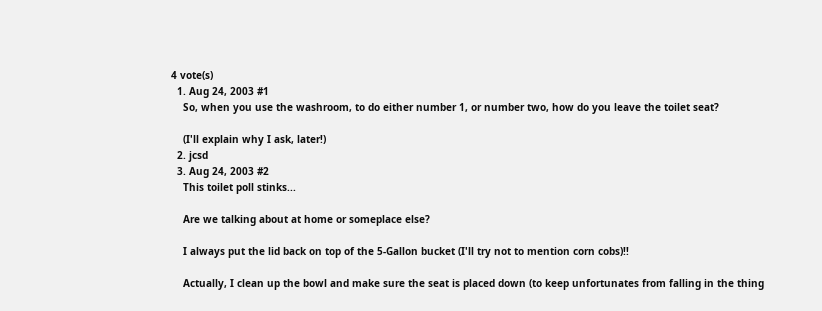4 vote(s)
  1. Aug 24, 2003 #1
    So, when you use the washroom, to do either number 1, or number two, how do you leave the toilet seat?

    (I'll explain why I ask, later!)
  2. jcsd
  3. Aug 24, 2003 #2
    This toilet poll stinks...

    Are we talking about at home or someplace else?

    I always put the lid back on top of the 5-Gallon bucket (I'll try not to mention corn cobs)!!

    Actually, I clean up the bowl and make sure the seat is placed down (to keep unfortunates from falling in the thing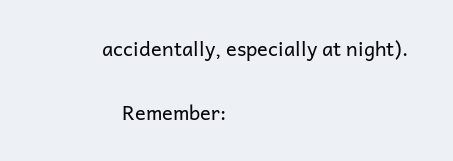accidentally, especially at night).

    Remember: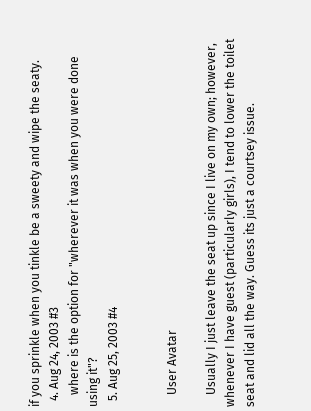if you sprinkle when you tinkle be a sweety and wipe the seaty.
  4. Aug 24, 2003 #3
    where is the option for "wherever it was when you were done using it"?
  5. Aug 25, 2003 #4


    User Avatar

    Usually I just leave the seat up since I live on my own; however, whenever I have guest (particularly girls), I tend to lower the toilet seat and lid all the way. Guess its just a courtsey issue.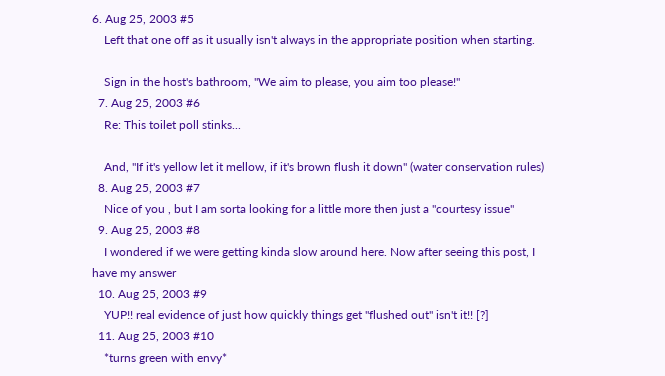6. Aug 25, 2003 #5
    Left that one off as it usually isn't always in the appropriate position when starting.

    Sign in the host's bathroom, "We aim to please, you aim too please!"
  7. Aug 25, 2003 #6
    Re: This toilet poll stinks...

    And, "If it's yellow let it mellow, if it's brown flush it down" (water conservation rules)
  8. Aug 25, 2003 #7
    Nice of you , but I am sorta looking for a little more then just a "courtesy issue"
  9. Aug 25, 2003 #8
    I wondered if we were getting kinda slow around here. Now after seeing this post, I have my answer
  10. Aug 25, 2003 #9
    YUP!! real evidence of just how quickly things get "flushed out" isn't it!! [?]
  11. Aug 25, 2003 #10
    *turns green with envy*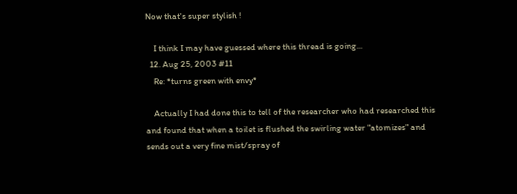Now that's super stylish !

    I think I may have guessed where this thread is going...
  12. Aug 25, 2003 #11
    Re: *turns green with envy*

    Actually I had done this to tell of the researcher who had researched this and found that when a toilet is flushed the swirling water "atomizes" and sends out a very fine mist/spray of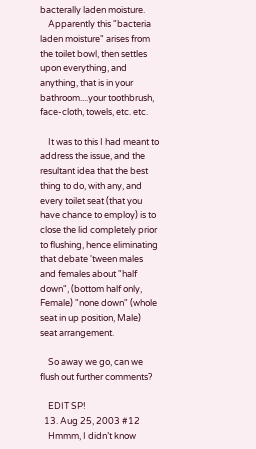bacterally laden moisture.
    Apparently this "bacteria laden moisture" arises from the toilet bowl, then settles upon everything, and anything, that is in your bathroom....your toothbrush, face-cloth, towels, etc. etc.

    It was to this I had meant to address the issue, and the resultant idea that the best thing to do, with any, and every toilet seat (that you have chance to employ) is to close the lid completely prior to flushing, hence eliminating that debate 'tween males and females about "half down", (bottom half only, Female) "none down" (whole seat in up position, Male) seat arrangement.

    So away we go, can we flush out further comments?

    EDIT SP!
  13. Aug 25, 2003 #12
    Hmmm, I didn’t know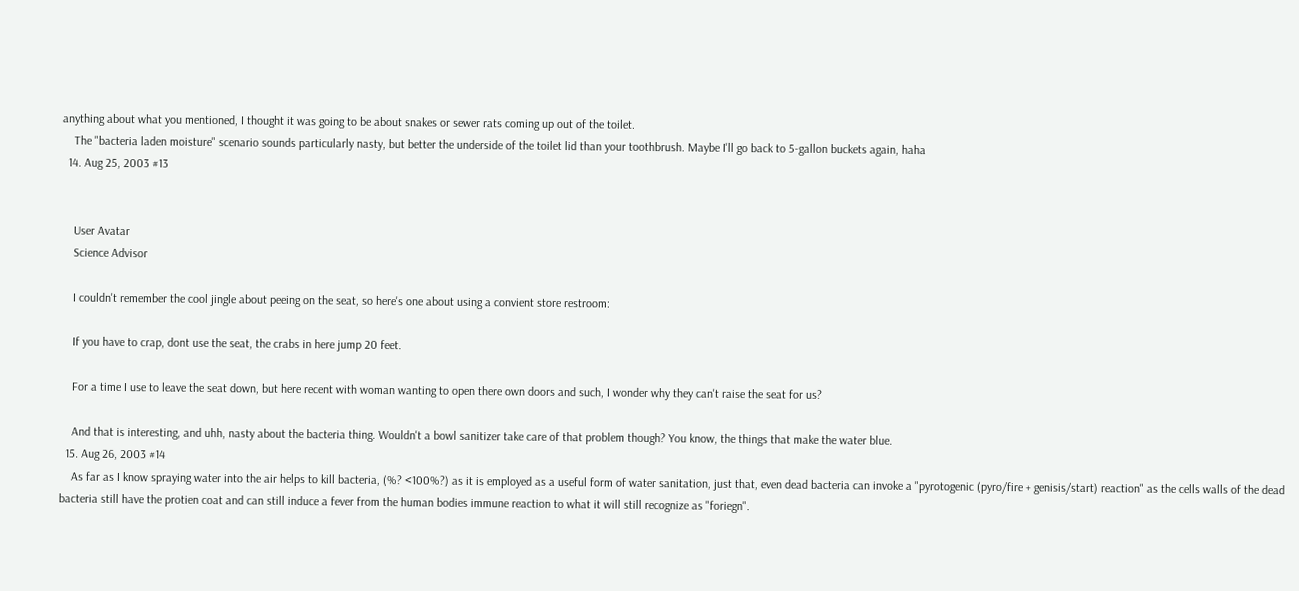anything about what you mentioned, I thought it was going to be about snakes or sewer rats coming up out of the toilet.
    The "bacteria laden moisture" scenario sounds particularly nasty, but better the underside of the toilet lid than your toothbrush. Maybe I'll go back to 5-gallon buckets again, haha
  14. Aug 25, 2003 #13


    User Avatar
    Science Advisor

    I couldn't remember the cool jingle about peeing on the seat, so here's one about using a convient store restroom:

    If you have to crap, dont use the seat, the crabs in here jump 20 feet.

    For a time I use to leave the seat down, but here recent with woman wanting to open there own doors and such, I wonder why they can't raise the seat for us?

    And that is interesting, and uhh, nasty about the bacteria thing. Wouldn't a bowl sanitizer take care of that problem though? You know, the things that make the water blue.
  15. Aug 26, 2003 #14
    As far as I know spraying water into the air helps to kill bacteria, (%? <100%?) as it is employed as a useful form of water sanitation, just that, even dead bacteria can invoke a "pyrotogenic (pyro/fire + genisis/start) reaction" as the cells walls of the dead bacteria still have the protien coat and can still induce a fever from the human bodies immune reaction to what it will still recognize as "foriegn".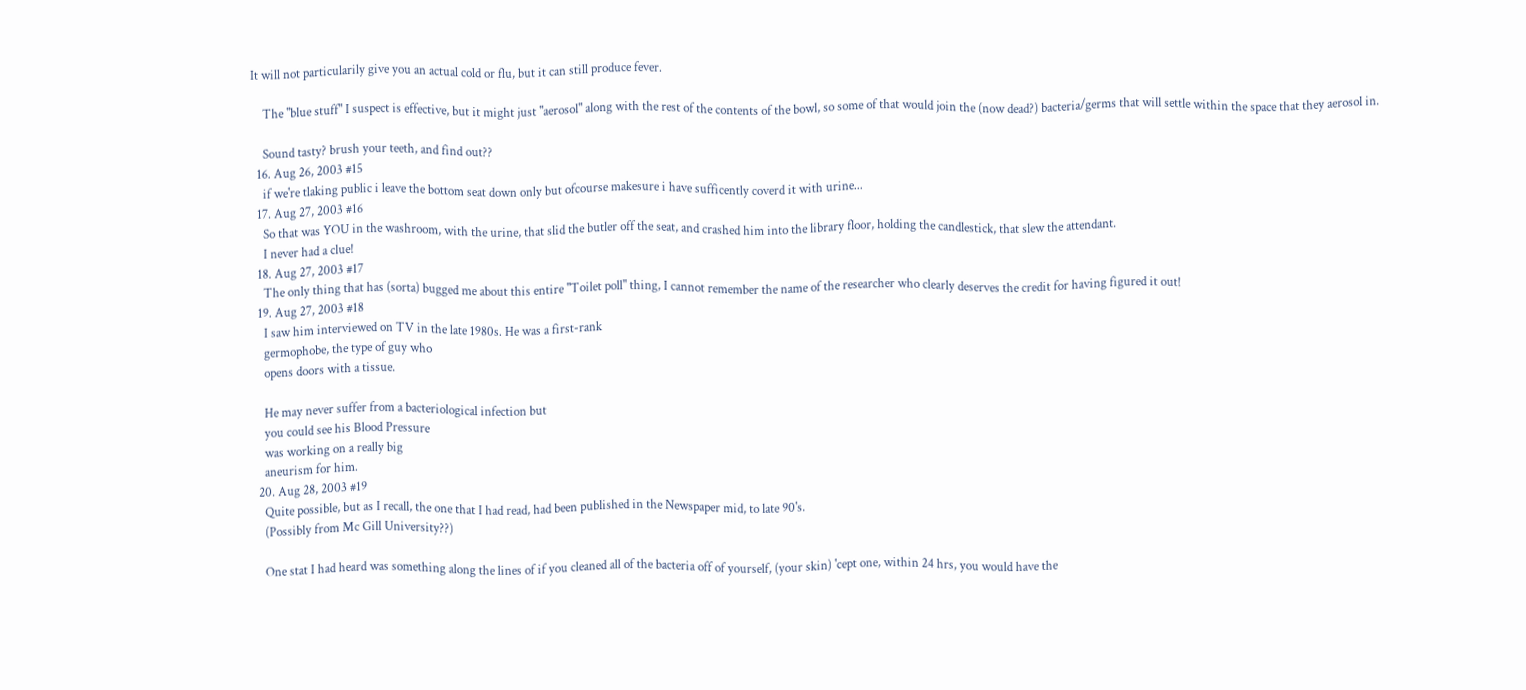It will not particularily give you an actual cold or flu, but it can still produce fever.

    The "blue stuff" I suspect is effective, but it might just "aerosol" along with the rest of the contents of the bowl, so some of that would join the (now dead?) bacteria/germs that will settle within the space that they aerosol in.

    Sound tasty? brush your teeth, and find out??
  16. Aug 26, 2003 #15
    if we're tlaking public i leave the bottom seat down only but ofcourse makesure i have sufficently coverd it with urine...
  17. Aug 27, 2003 #16
    So that was YOU in the washroom, with the urine, that slid the butler off the seat, and crashed him into the library floor, holding the candlestick, that slew the attendant.
    I never had a clue!
  18. Aug 27, 2003 #17
    The only thing that has (sorta) bugged me about this entire "Toilet poll" thing, I cannot remember the name of the researcher who clearly deserves the credit for having figured it out!
  19. Aug 27, 2003 #18
    I saw him interviewed on TV in the late 1980s. He was a first-rank
    germophobe, the type of guy who
    opens doors with a tissue.

    He may never suffer from a bacteriological infection but
    you could see his Blood Pressure
    was working on a really big
    aneurism for him.
  20. Aug 28, 2003 #19
    Quite possible, but as I recall, the one that I had read, had been published in the Newspaper mid, to late 90's.
    (Possibly from Mc Gill University??)

    One stat I had heard was something along the lines of if you cleaned all of the bacteria off of yourself, (your skin) 'cept one, within 24 hrs, you would have the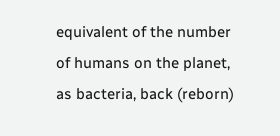equivalent of the number of humans on the planet, as bacteria, back (reborn)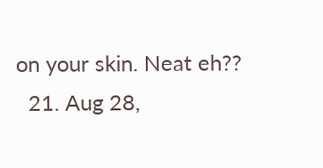on your skin. Neat eh??
  21. Aug 28,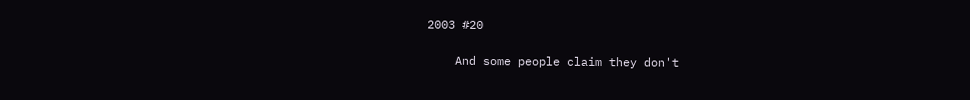2003 #20

    And some people claim they don't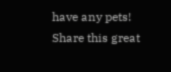have any pets!
Share this great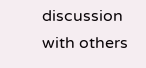discussion with others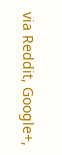via Reddit, Google+,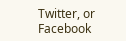Twitter, or Facebook